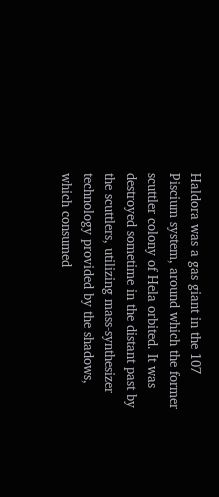Haldora was a gas giant in the 107 Piscium system, around which the former scuttler colony of Hela orbited. It was destroyed sometime in the distant past by the scuttlers, utilizing mass-synthesizer technology provided by the shadows, which consumed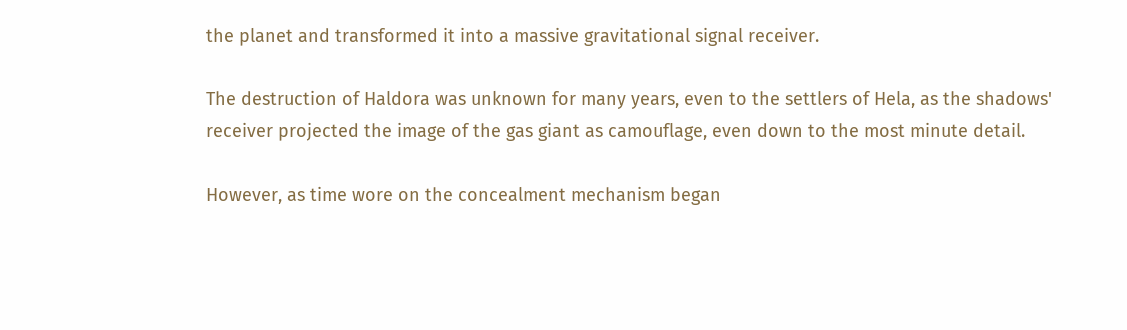the planet and transformed it into a massive gravitational signal receiver.

The destruction of Haldora was unknown for many years, even to the settlers of Hela, as the shadows' receiver projected the image of the gas giant as camouflage, even down to the most minute detail.

However, as time wore on the concealment mechanism began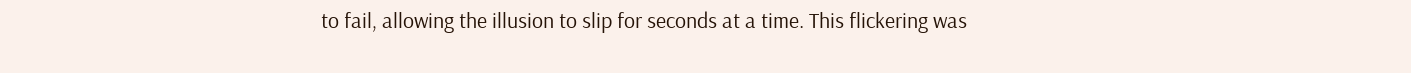to fail, allowing the illusion to slip for seconds at a time. This flickering was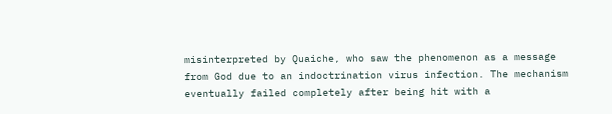misinterpreted by Quaiche, who saw the phenomenon as a message from God due to an indoctrination virus infection. The mechanism eventually failed completely after being hit with a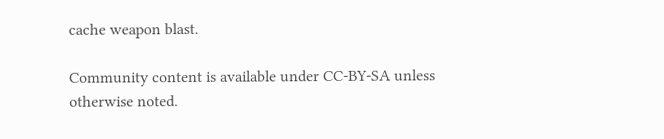cache weapon blast.

Community content is available under CC-BY-SA unless otherwise noted.